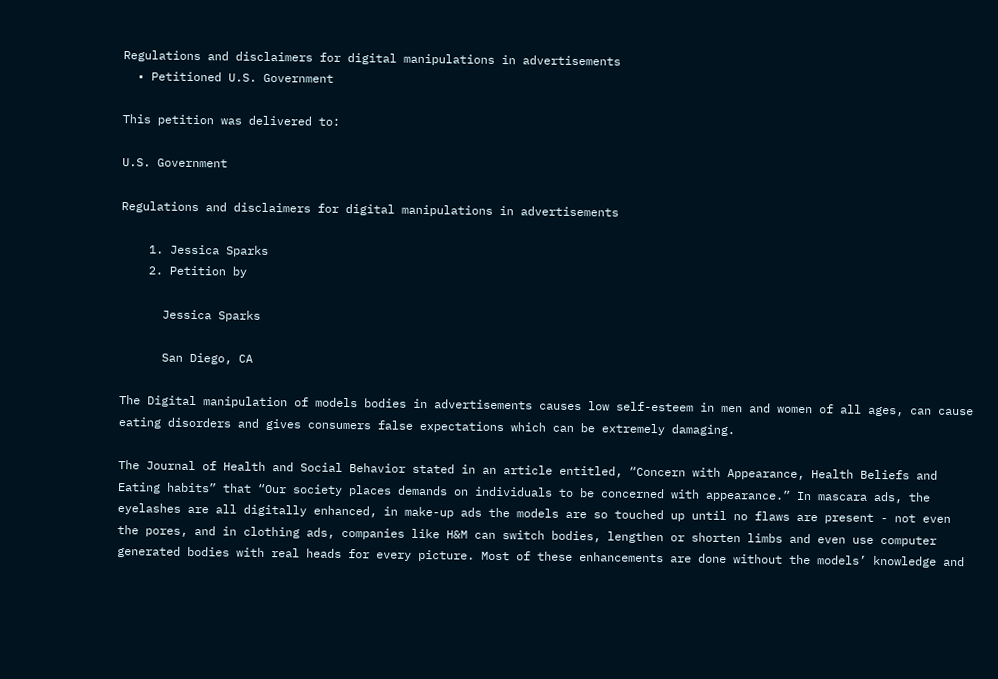Regulations and disclaimers for digital manipulations in advertisements
  • Petitioned U.S. Government

This petition was delivered to:

U.S. Government

Regulations and disclaimers for digital manipulations in advertisements

    1. Jessica Sparks
    2. Petition by

      Jessica Sparks

      San Diego, CA

The Digital manipulation of models bodies in advertisements causes low self-esteem in men and women of all ages, can cause eating disorders and gives consumers false expectations which can be extremely damaging.

The Journal of Health and Social Behavior stated in an article entitled, “Concern with Appearance, Health Beliefs and Eating habits” that “Our society places demands on individuals to be concerned with appearance.” In mascara ads, the eyelashes are all digitally enhanced, in make-up ads the models are so touched up until no flaws are present - not even the pores, and in clothing ads, companies like H&M can switch bodies, lengthen or shorten limbs and even use computer generated bodies with real heads for every picture. Most of these enhancements are done without the models’ knowledge and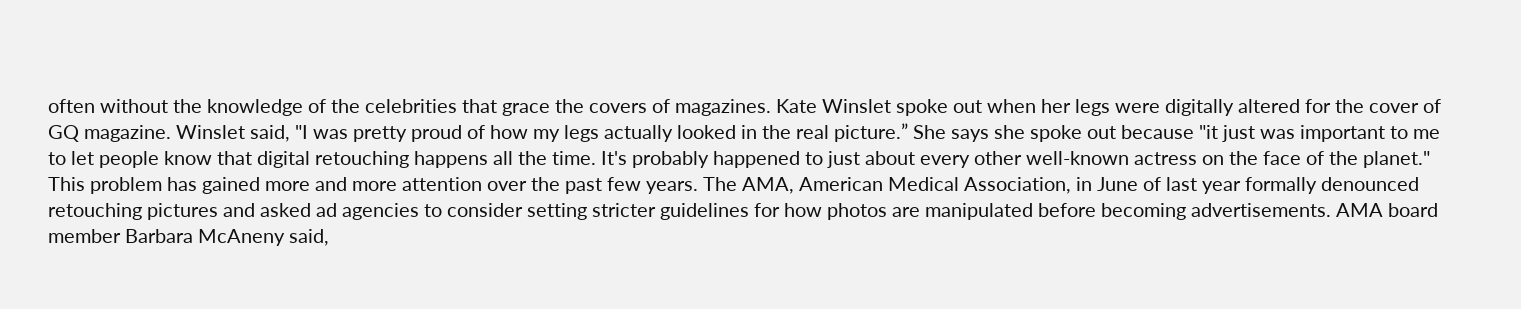often without the knowledge of the celebrities that grace the covers of magazines. Kate Winslet spoke out when her legs were digitally altered for the cover of GQ magazine. Winslet said, "I was pretty proud of how my legs actually looked in the real picture.” She says she spoke out because "it just was important to me to let people know that digital retouching happens all the time. It's probably happened to just about every other well-known actress on the face of the planet."
This problem has gained more and more attention over the past few years. The AMA, American Medical Association, in June of last year formally denounced retouching pictures and asked ad agencies to consider setting stricter guidelines for how photos are manipulated before becoming advertisements. AMA board member Barbara McAneny said,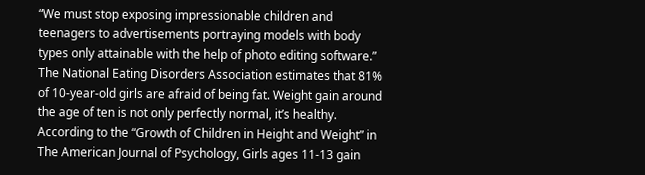“We must stop exposing impressionable children and teenagers to advertisements portraying models with body types only attainable with the help of photo editing software.”
The National Eating Disorders Association estimates that 81% of 10-year-old girls are afraid of being fat. Weight gain around the age of ten is not only perfectly normal, it’s healthy. According to the “Growth of Children in Height and Weight” in The American Journal of Psychology, Girls ages 11-13 gain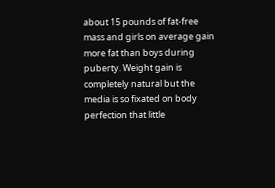about 15 pounds of fat-free mass and girls on average gain more fat than boys during puberty. Weight gain is completely natural but the media is so fixated on body perfection that little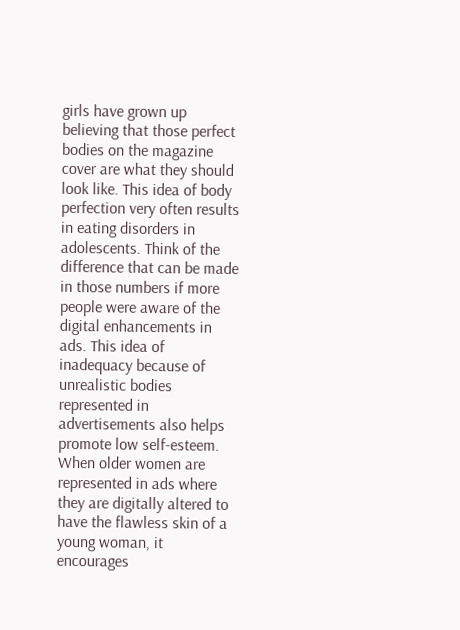girls have grown up believing that those perfect bodies on the magazine cover are what they should look like. This idea of body perfection very often results in eating disorders in adolescents. Think of the difference that can be made in those numbers if more people were aware of the digital enhancements in ads. This idea of inadequacy because of unrealistic bodies represented in advertisements also helps promote low self-esteem.
When older women are represented in ads where they are digitally altered to have the flawless skin of a young woman, it encourages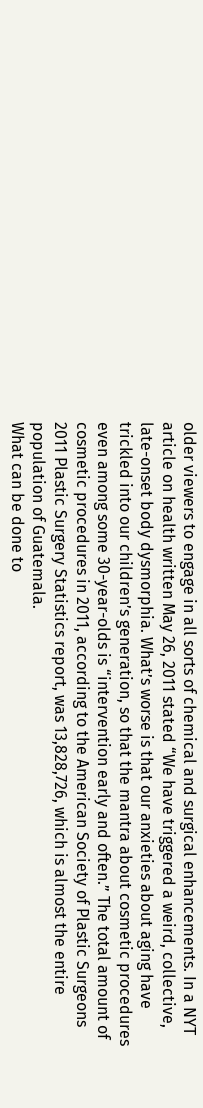older viewers to engage in all sorts of chemical and surgical enhancements. In a NYT article on health written May 26, 2011 stated “We have triggered a weird, collective, late-onset body dysmorphia. What’s worse is that our anxieties about aging have trickled into our children’s generation, so that the mantra about cosmetic procedures even among some 30-year-olds is “intervention early and often.” The total amount of cosmetic procedures in 2011, according to the American Society of Plastic Surgeons 2011 Plastic Surgery Statistics report, was 13,828,726, which is almost the entire population of Guatemala.
What can be done to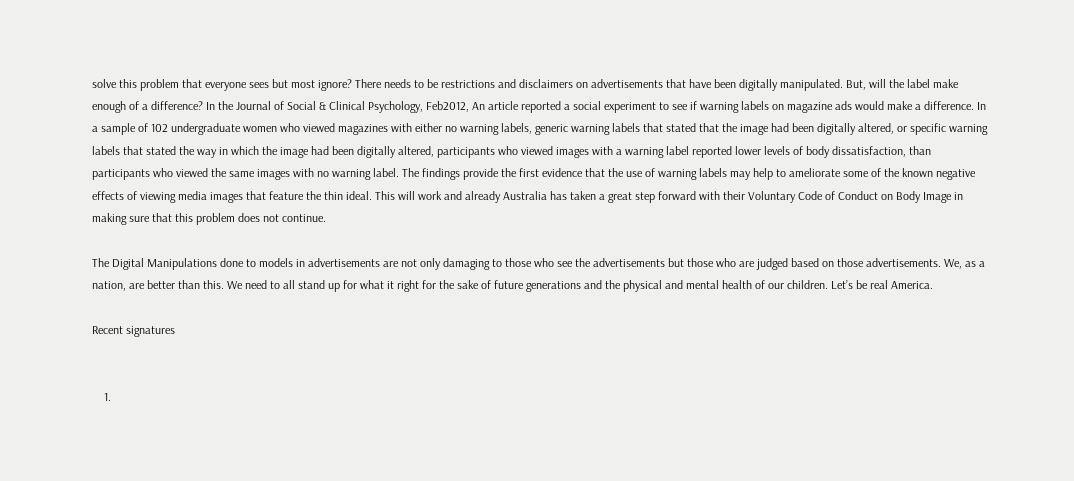solve this problem that everyone sees but most ignore? There needs to be restrictions and disclaimers on advertisements that have been digitally manipulated. But, will the label make enough of a difference? In the Journal of Social & Clinical Psychology, Feb2012, An article reported a social experiment to see if warning labels on magazine ads would make a difference. In a sample of 102 undergraduate women who viewed magazines with either no warning labels, generic warning labels that stated that the image had been digitally altered, or specific warning labels that stated the way in which the image had been digitally altered, participants who viewed images with a warning label reported lower levels of body dissatisfaction, than participants who viewed the same images with no warning label. The findings provide the first evidence that the use of warning labels may help to ameliorate some of the known negative effects of viewing media images that feature the thin ideal. This will work and already Australia has taken a great step forward with their Voluntary Code of Conduct on Body Image in making sure that this problem does not continue.

The Digital Manipulations done to models in advertisements are not only damaging to those who see the advertisements but those who are judged based on those advertisements. We, as a nation, are better than this. We need to all stand up for what it right for the sake of future generations and the physical and mental health of our children. Let’s be real America.

Recent signatures


    1.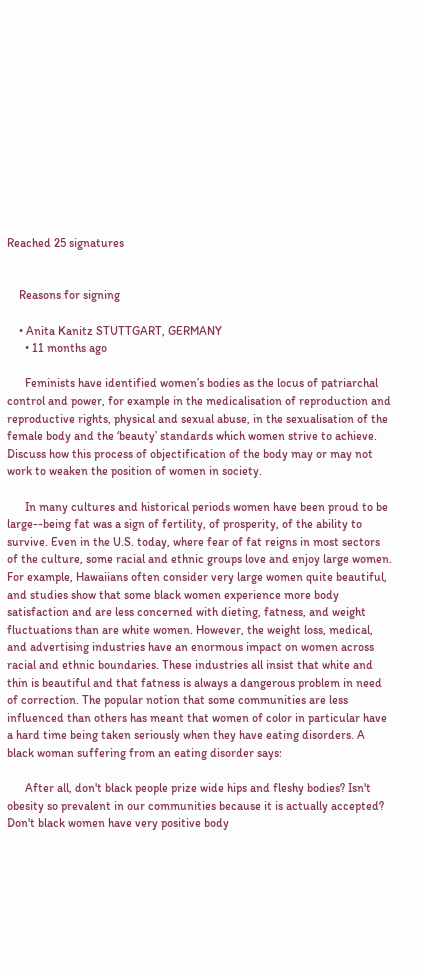Reached 25 signatures


    Reasons for signing

    • Anita Kanitz STUTTGART, GERMANY
      • 11 months ago

      Feminists have identified women’s bodies as the locus of patriarchal control and power, for example in the medicalisation of reproduction and reproductive rights, physical and sexual abuse, in the sexualisation of the female body and the ‘beauty’ standards which women strive to achieve. Discuss how this process of objectification of the body may or may not work to weaken the position of women in society.

      In many cultures and historical periods women have been proud to be large--being fat was a sign of fertility, of prosperity, of the ability to survive. Even in the U.S. today, where fear of fat reigns in most sectors of the culture, some racial and ethnic groups love and enjoy large women. For example, Hawaiians often consider very large women quite beautiful, and studies show that some black women experience more body satisfaction and are less concerned with dieting, fatness, and weight fluctuations than are white women. However, the weight loss, medical, and advertising industries have an enormous impact on women across racial and ethnic boundaries. These industries all insist that white and thin is beautiful and that fatness is always a dangerous problem in need of correction. The popular notion that some communities are less influenced than others has meant that women of color in particular have a hard time being taken seriously when they have eating disorders. A black woman suffering from an eating disorder says:

      After all, don't black people prize wide hips and fleshy bodies? Isn't obesity so prevalent in our communities because it is actually accepted? Don't black women have very positive body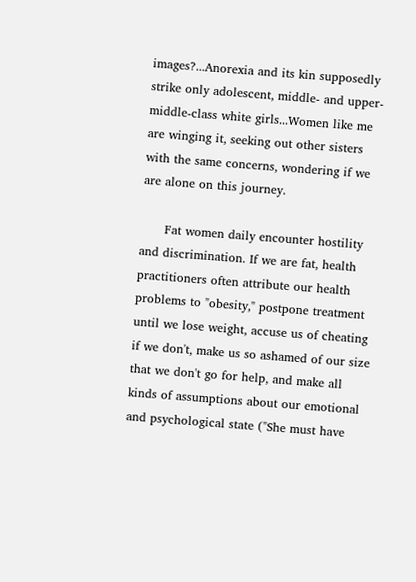images?...Anorexia and its kin supposedly strike only adolescent, middle- and upper-middle-class white girls...Women like me are winging it, seeking out other sisters with the same concerns, wondering if we are alone on this journey.

      Fat women daily encounter hostility and discrimination. If we are fat, health practitioners often attribute our health problems to "obesity," postpone treatment until we lose weight, accuse us of cheating if we don't, make us so ashamed of our size that we don't go for help, and make all kinds of assumptions about our emotional and psychological state ("She must have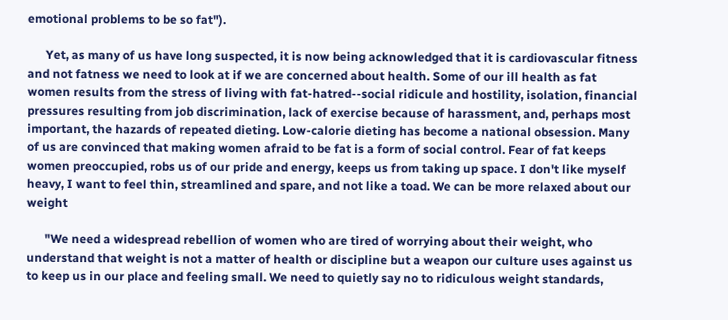emotional problems to be so fat").

      Yet, as many of us have long suspected, it is now being acknowledged that it is cardiovascular fitness and not fatness we need to look at if we are concerned about health. Some of our ill health as fat women results from the stress of living with fat-hatred--social ridicule and hostility, isolation, financial pressures resulting from job discrimination, lack of exercise because of harassment, and, perhaps most important, the hazards of repeated dieting. Low-calorie dieting has become a national obsession. Many of us are convinced that making women afraid to be fat is a form of social control. Fear of fat keeps women preoccupied, robs us of our pride and energy, keeps us from taking up space. I don't like myself heavy, I want to feel thin, streamlined and spare, and not like a toad. We can be more relaxed about our weight

      "We need a widespread rebellion of women who are tired of worrying about their weight, who understand that weight is not a matter of health or discipline but a weapon our culture uses against us to keep us in our place and feeling small. We need to quietly say no to ridiculous weight standards,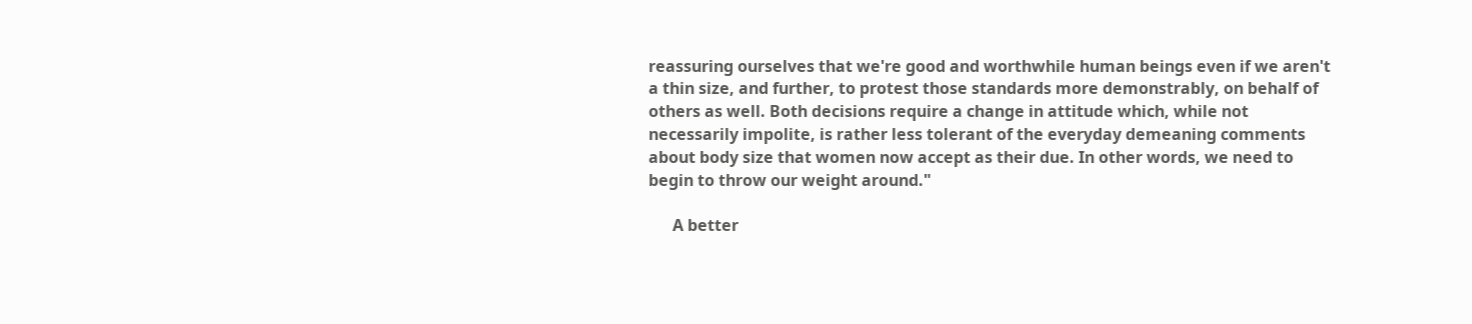reassuring ourselves that we're good and worthwhile human beings even if we aren't a thin size, and further, to protest those standards more demonstrably, on behalf of others as well. Both decisions require a change in attitude which, while not necessarily impolite, is rather less tolerant of the everyday demeaning comments about body size that women now accept as their due. In other words, we need to begin to throw our weight around."

      A better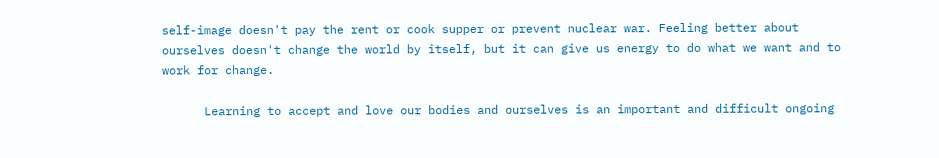self-image doesn't pay the rent or cook supper or prevent nuclear war. Feeling better about ourselves doesn't change the world by itself, but it can give us energy to do what we want and to work for change.

      Learning to accept and love our bodies and ourselves is an important and difficult ongoing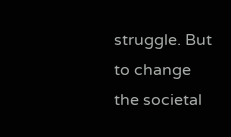struggle. But to change the societal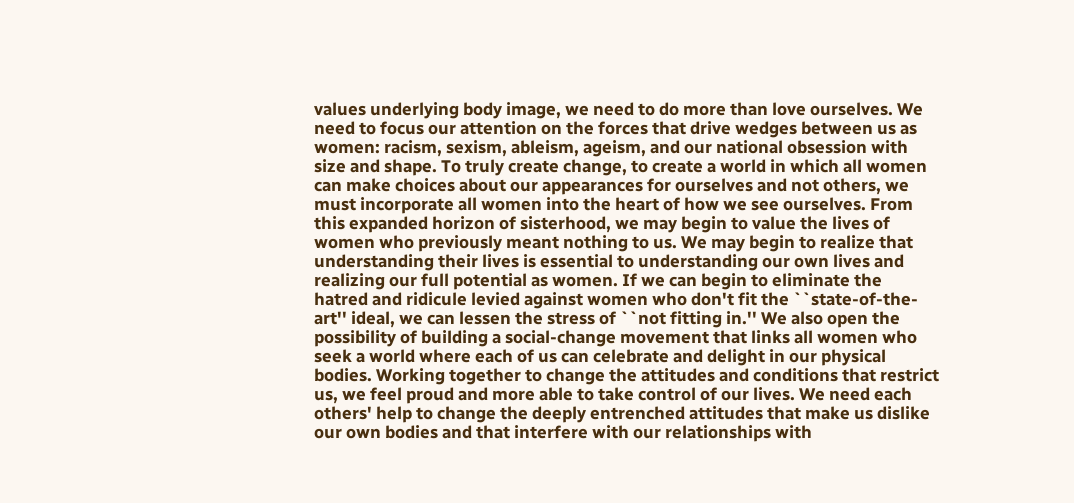values underlying body image, we need to do more than love ourselves. We need to focus our attention on the forces that drive wedges between us as women: racism, sexism, ableism, ageism, and our national obsession with size and shape. To truly create change, to create a world in which all women can make choices about our appearances for ourselves and not others, we must incorporate all women into the heart of how we see ourselves. From this expanded horizon of sisterhood, we may begin to value the lives of women who previously meant nothing to us. We may begin to realize that understanding their lives is essential to understanding our own lives and realizing our full potential as women. If we can begin to eliminate the hatred and ridicule levied against women who don't fit the ``state-of-the-art'' ideal, we can lessen the stress of ``not fitting in.'' We also open the possibility of building a social-change movement that links all women who seek a world where each of us can celebrate and delight in our physical bodies. Working together to change the attitudes and conditions that restrict us, we feel proud and more able to take control of our lives. We need each others' help to change the deeply entrenched attitudes that make us dislike our own bodies and that interfere with our relationships with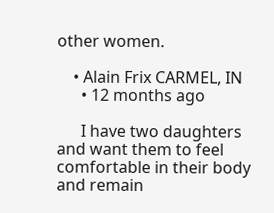other women.

    • Alain Frix CARMEL, IN
      • 12 months ago

      I have two daughters and want them to feel comfortable in their body and remain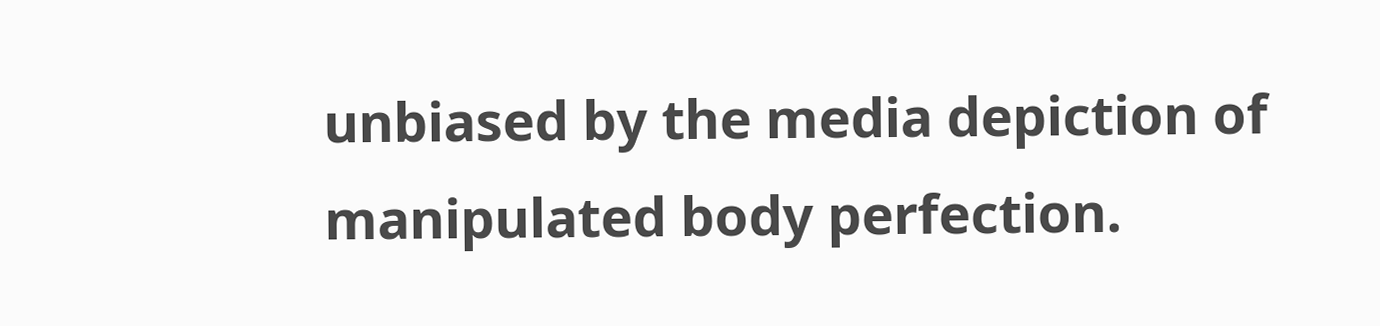unbiased by the media depiction of manipulated body perfection.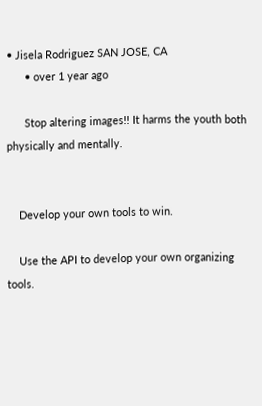• Jisela Rodriguez SAN JOSE, CA
      • over 1 year ago

      Stop altering images!! It harms the youth both physically and mentally.


    Develop your own tools to win.

    Use the API to develop your own organizing tools.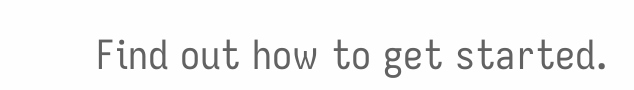Find out how to get started.